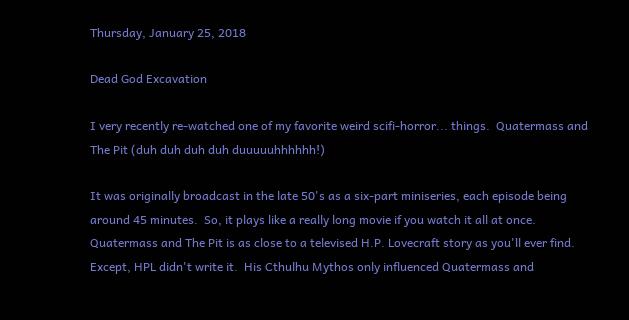Thursday, January 25, 2018

Dead God Excavation

I very recently re-watched one of my favorite weird scifi-horror... things.  Quatermass and The Pit (duh duh duh duh duuuuuhhhhhh!)

It was originally broadcast in the late 50's as a six-part miniseries, each episode being around 45 minutes.  So, it plays like a really long movie if you watch it all at once.  Quatermass and The Pit is as close to a televised H.P. Lovecraft story as you'll ever find.  Except, HPL didn't write it.  His Cthulhu Mythos only influenced Quatermass and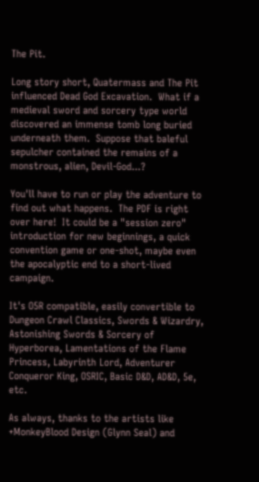The Pit.

Long story short, Quatermass and The Pit influenced Dead God Excavation.  What if a medieval sword and sorcery type world discovered an immense tomb long buried underneath them.  Suppose that baleful sepulcher contained the remains of a monstrous, alien, Devil-God...?

You'll have to run or play the adventure to find out what happens.  The PDF is right over here!  It could be a "session zero" introduction for new beginnings, a quick convention game or one-shot, maybe even the apocalyptic end to a short-lived campaign.

It's O5R compatible, easily convertible to Dungeon Crawl Classics, Swords & Wizardry, Astonishing Swords & Sorcery of Hyperborea, Lamentations of the Flame Princess, Labyrinth Lord, Adventurer Conqueror King, OSRIC, Basic D&D, AD&D, 5e, etc.

As always, thanks to the artists like +MonkeyBlood Design (Glynn Seal) and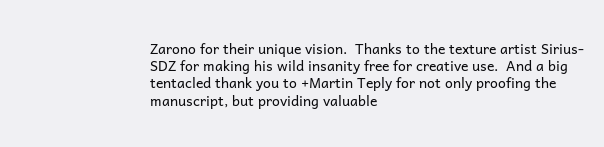Zarono for their unique vision.  Thanks to the texture artist Sirius-SDZ for making his wild insanity free for creative use.  And a big tentacled thank you to +Martin Teply for not only proofing the manuscript, but providing valuable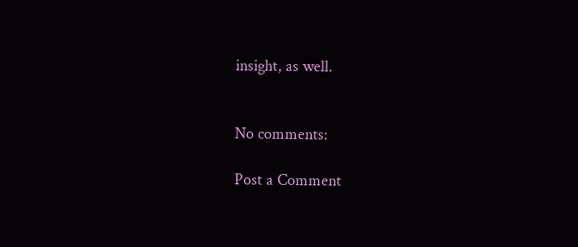insight, as well.


No comments:

Post a Comment